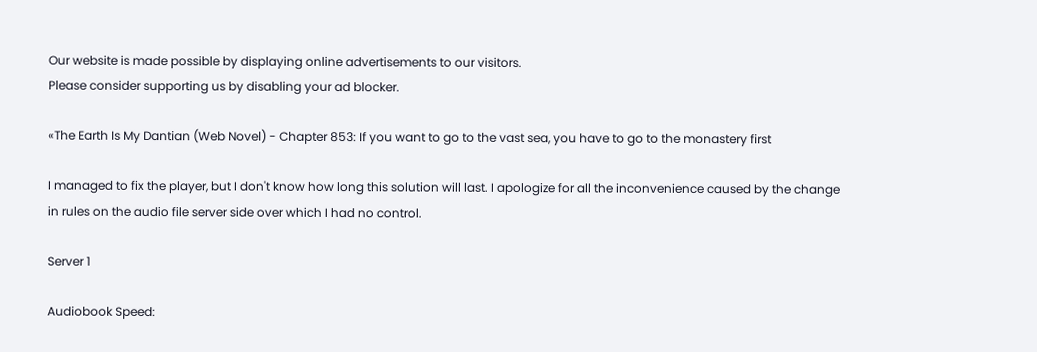Our website is made possible by displaying online advertisements to our visitors.
Please consider supporting us by disabling your ad blocker.

«The Earth Is My Dantian (Web Novel) - Chapter 853: If you want to go to the vast sea, you have to go to the monastery first

I managed to fix the player, but I don't know how long this solution will last. I apologize for all the inconvenience caused by the change in rules on the audio file server side over which I had no control.

Server 1

Audiobook Speed: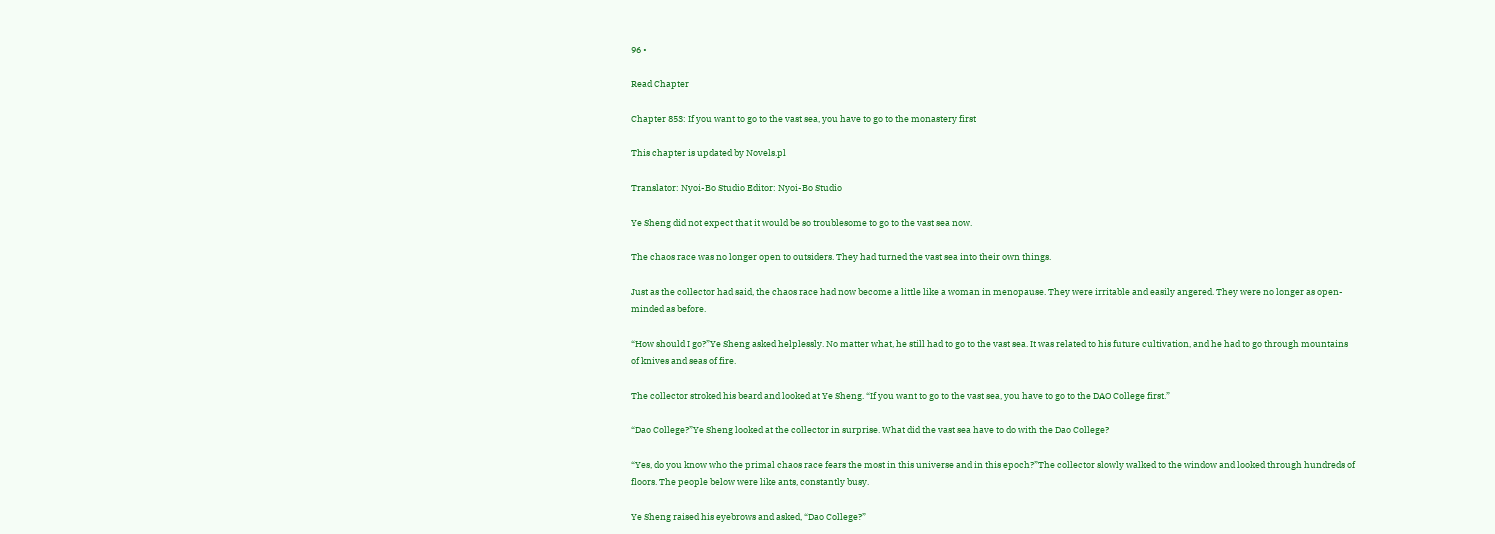96 •

Read Chapter

Chapter 853: If you want to go to the vast sea, you have to go to the monastery first

This chapter is updated by Novels.pl

Translator: Nyoi-Bo Studio Editor: Nyoi-Bo Studio

Ye Sheng did not expect that it would be so troublesome to go to the vast sea now.

The chaos race was no longer open to outsiders. They had turned the vast sea into their own things.

Just as the collector had said, the chaos race had now become a little like a woman in menopause. They were irritable and easily angered. They were no longer as open-minded as before.

“How should I go?”Ye Sheng asked helplessly. No matter what, he still had to go to the vast sea. It was related to his future cultivation, and he had to go through mountains of knives and seas of fire.

The collector stroked his beard and looked at Ye Sheng. “If you want to go to the vast sea, you have to go to the DAO College first.”

“Dao College?”Ye Sheng looked at the collector in surprise. What did the vast sea have to do with the Dao College?

“Yes, do you know who the primal chaos race fears the most in this universe and in this epoch?”The collector slowly walked to the window and looked through hundreds of floors. The people below were like ants, constantly busy.

Ye Sheng raised his eyebrows and asked, “Dao College?”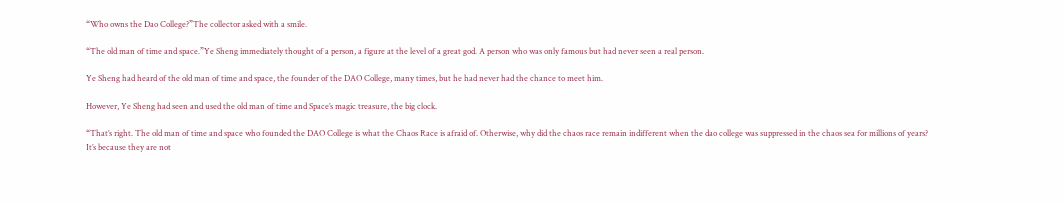“Who owns the Dao College?”The collector asked with a smile.

“The old man of time and space.”Ye Sheng immediately thought of a person, a figure at the level of a great god. A person who was only famous but had never seen a real person.

Ye Sheng had heard of the old man of time and space, the founder of the DAO College, many times, but he had never had the chance to meet him.

However, Ye Sheng had seen and used the old man of time and Space’s magic treasure, the big clock.

“That’s right. The old man of time and space who founded the DAO College is what the Chaos Race is afraid of. Otherwise, why did the chaos race remain indifferent when the dao college was suppressed in the chaos sea for millions of years? It’s because they are not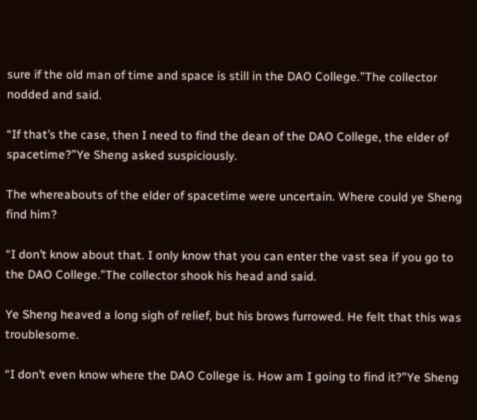sure if the old man of time and space is still in the DAO College.”The collector nodded and said.

“If that’s the case, then I need to find the dean of the DAO College, the elder of spacetime?”Ye Sheng asked suspiciously.

The whereabouts of the elder of spacetime were uncertain. Where could ye Sheng find him?

“I don’t know about that. I only know that you can enter the vast sea if you go to the DAO College.”The collector shook his head and said.

Ye Sheng heaved a long sigh of relief, but his brows furrowed. He felt that this was troublesome.

“I don’t even know where the DAO College is. How am I going to find it?”Ye Sheng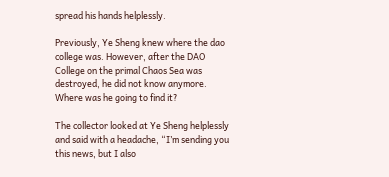spread his hands helplessly.

Previously, Ye Sheng knew where the dao college was. However, after the DAO College on the primal Chaos Sea was destroyed, he did not know anymore. Where was he going to find it?

The collector looked at Ye Sheng helplessly and said with a headache, “I’m sending you this news, but I also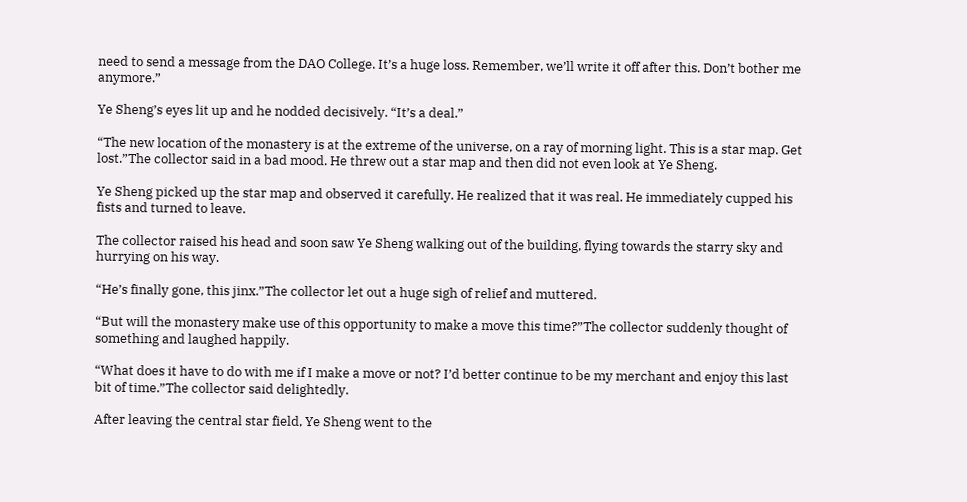need to send a message from the DAO College. It’s a huge loss. Remember, we’ll write it off after this. Don’t bother me anymore.”

Ye Sheng’s eyes lit up and he nodded decisively. “It’s a deal.”

“The new location of the monastery is at the extreme of the universe, on a ray of morning light. This is a star map. Get lost.”The collector said in a bad mood. He threw out a star map and then did not even look at Ye Sheng.

Ye Sheng picked up the star map and observed it carefully. He realized that it was real. He immediately cupped his fists and turned to leave.

The collector raised his head and soon saw Ye Sheng walking out of the building, flying towards the starry sky and hurrying on his way.

“He’s finally gone, this jinx.”The collector let out a huge sigh of relief and muttered.

“But will the monastery make use of this opportunity to make a move this time?”The collector suddenly thought of something and laughed happily.

“What does it have to do with me if I make a move or not? I’d better continue to be my merchant and enjoy this last bit of time.”The collector said delightedly.

After leaving the central star field, Ye Sheng went to the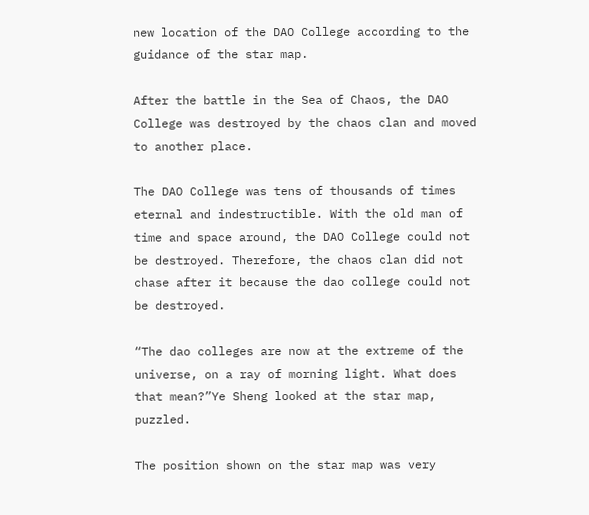new location of the DAO College according to the guidance of the star map.

After the battle in the Sea of Chaos, the DAO College was destroyed by the chaos clan and moved to another place.

The DAO College was tens of thousands of times eternal and indestructible. With the old man of time and space around, the DAO College could not be destroyed. Therefore, the chaos clan did not chase after it because the dao college could not be destroyed.

“The dao colleges are now at the extreme of the universe, on a ray of morning light. What does that mean?”Ye Sheng looked at the star map, puzzled.

The position shown on the star map was very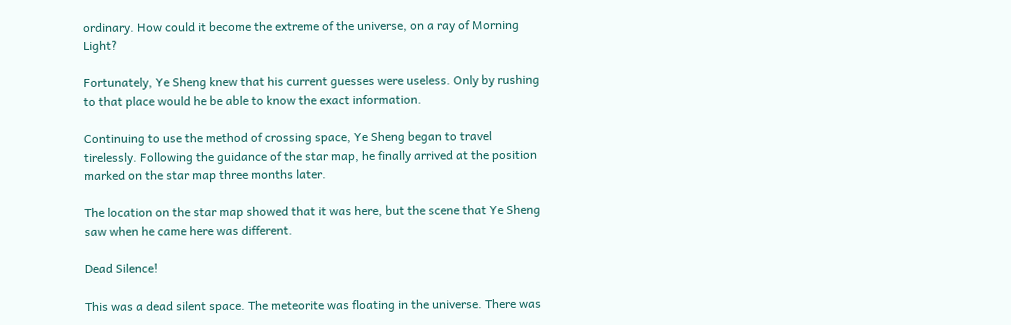ordinary. How could it become the extreme of the universe, on a ray of Morning Light?

Fortunately, Ye Sheng knew that his current guesses were useless. Only by rushing to that place would he be able to know the exact information.

Continuing to use the method of crossing space, Ye Sheng began to travel tirelessly. Following the guidance of the star map, he finally arrived at the position marked on the star map three months later.

The location on the star map showed that it was here, but the scene that Ye Sheng saw when he came here was different.

Dead Silence!

This was a dead silent space. The meteorite was floating in the universe. There was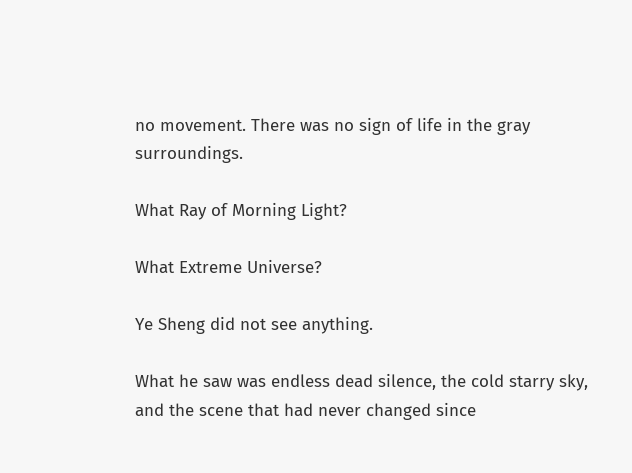no movement. There was no sign of life in the gray surroundings.

What Ray of Morning Light?

What Extreme Universe?

Ye Sheng did not see anything.

What he saw was endless dead silence, the cold starry sky, and the scene that had never changed since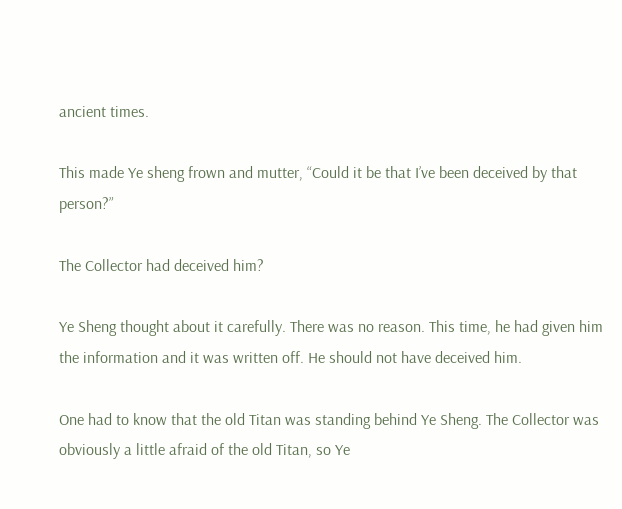ancient times.

This made Ye sheng frown and mutter, “Could it be that I’ve been deceived by that person?”

The Collector had deceived him?

Ye Sheng thought about it carefully. There was no reason. This time, he had given him the information and it was written off. He should not have deceived him.

One had to know that the old Titan was standing behind Ye Sheng. The Collector was obviously a little afraid of the old Titan, so Ye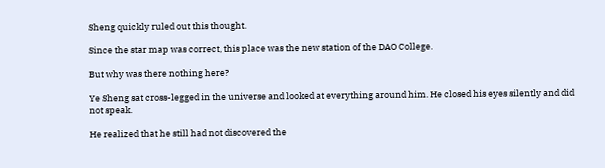Sheng quickly ruled out this thought.

Since the star map was correct, this place was the new station of the DAO College.

But why was there nothing here?

Ye Sheng sat cross-legged in the universe and looked at everything around him. He closed his eyes silently and did not speak.

He realized that he still had not discovered the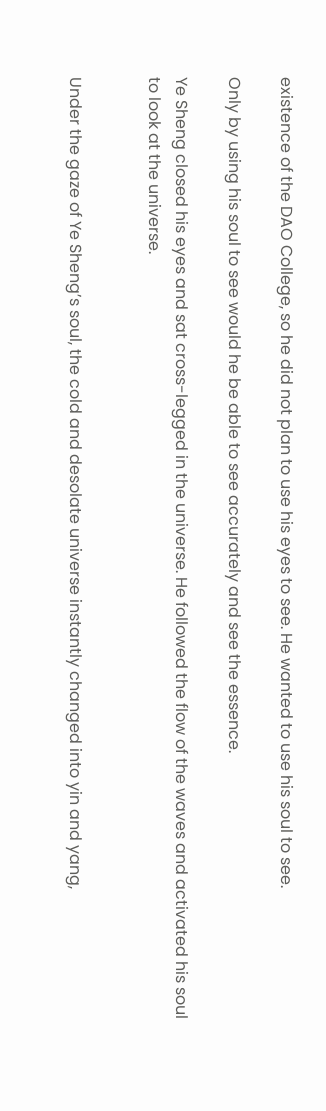existence of the DAO College, so he did not plan to use his eyes to see. He wanted to use his soul to see.

Only by using his soul to see would he be able to see accurately and see the essence.

Ye Sheng closed his eyes and sat cross-legged in the universe. He followed the flow of the waves and activated his soul to look at the universe.


Under the gaze of Ye Sheng’s soul, the cold and desolate universe instantly changed into yin and yang,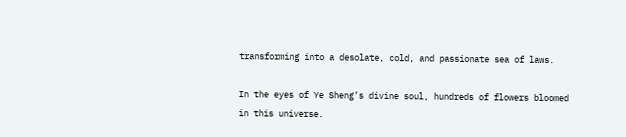transforming into a desolate, cold, and passionate sea of laws.

In the eyes of Ye Sheng’s divine soul, hundreds of flowers bloomed in this universe.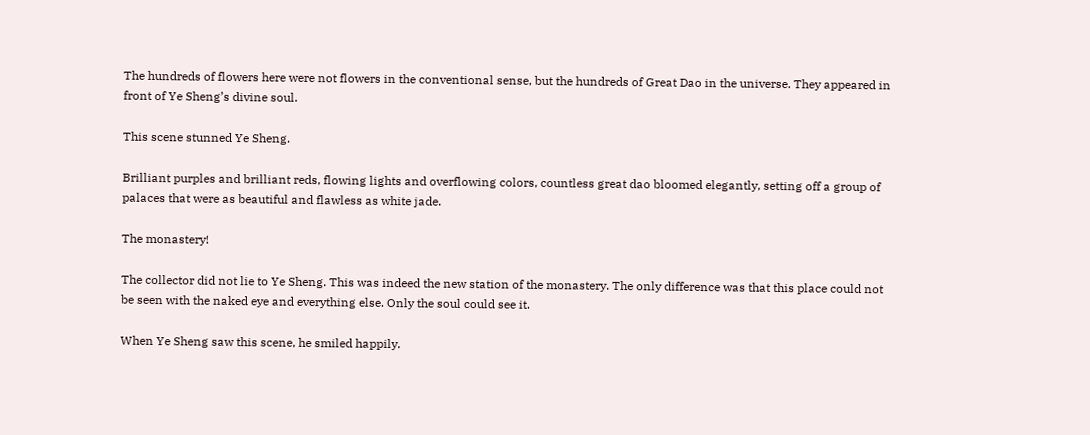The hundreds of flowers here were not flowers in the conventional sense, but the hundreds of Great Dao in the universe. They appeared in front of Ye Sheng’s divine soul.

This scene stunned Ye Sheng.

Brilliant purples and brilliant reds, flowing lights and overflowing colors, countless great dao bloomed elegantly, setting off a group of palaces that were as beautiful and flawless as white jade.

The monastery!

The collector did not lie to Ye Sheng. This was indeed the new station of the monastery. The only difference was that this place could not be seen with the naked eye and everything else. Only the soul could see it.

When Ye Sheng saw this scene, he smiled happily.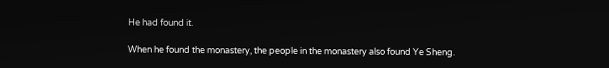He had found it.

When he found the monastery, the people in the monastery also found Ye Sheng.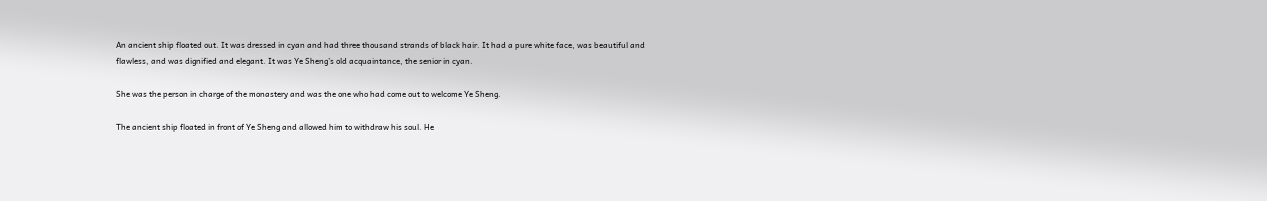An ancient ship floated out. It was dressed in cyan and had three thousand strands of black hair. It had a pure white face, was beautiful and flawless, and was dignified and elegant. It was Ye Sheng’s old acquaintance, the senior in cyan.

She was the person in charge of the monastery and was the one who had come out to welcome Ye Sheng.

The ancient ship floated in front of Ye Sheng and allowed him to withdraw his soul. He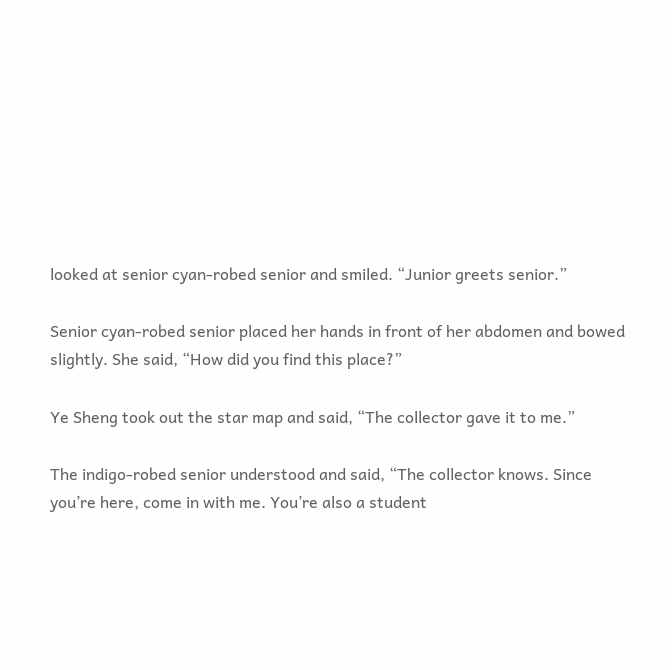looked at senior cyan-robed senior and smiled. “Junior greets senior.”

Senior cyan-robed senior placed her hands in front of her abdomen and bowed slightly. She said, “How did you find this place?”

Ye Sheng took out the star map and said, “The collector gave it to me.”

The indigo-robed senior understood and said, “The collector knows. Since you’re here, come in with me. You’re also a student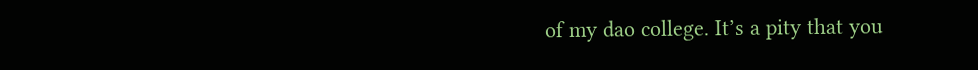of my dao college. It’s a pity that you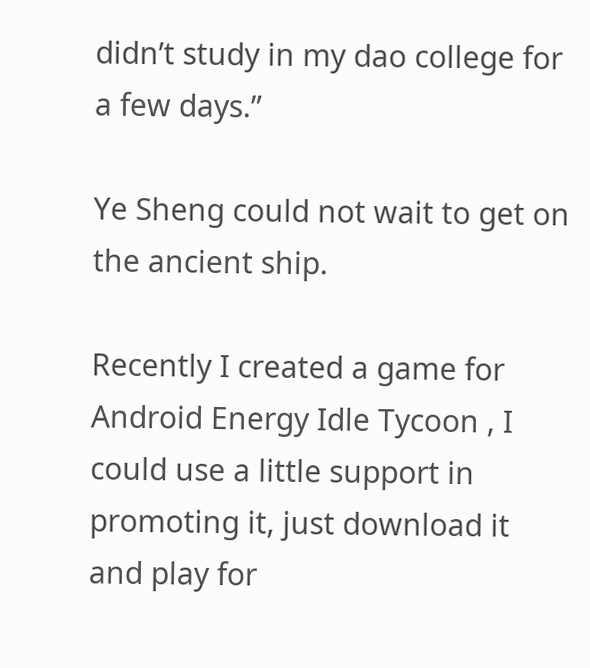didn’t study in my dao college for a few days.”

Ye Sheng could not wait to get on the ancient ship.

Recently I created a game for Android Energy Idle Tycoon , I could use a little support in promoting it, just download it and play for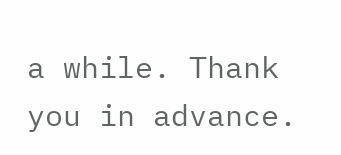a while. Thank you in advance.